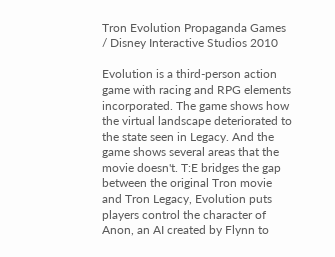Tron Evolution Propaganda Games / Disney Interactive Studios 2010

Evolution is a third-person action game with racing and RPG elements incorporated. The game shows how the virtual landscape deteriorated to the state seen in Legacy. And the game shows several areas that the movie doesn't. T:E bridges the gap between the original Tron movie and Tron Legacy, Evolution puts players control the character of Anon, an AI created by Flynn to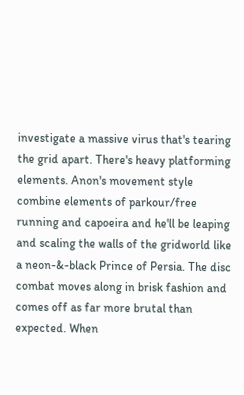investigate a massive virus that's tearing the grid apart. There's heavy platforming elements. Anon's movement style combine elements of parkour/free running and capoeira and he'll be leaping and scaling the walls of the gridworld like a neon-&-black Prince of Persia. The disc combat moves along in brisk fashion and comes off as far more brutal than expected. When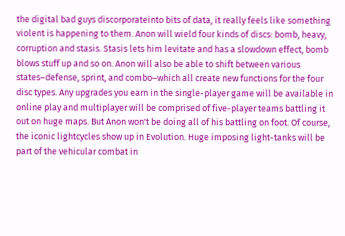the digital bad guys discorporateinto bits of data, it really feels like something violent is happening to them. Anon will wield four kinds of discs: bomb, heavy, corruption and stasis. Stasis lets him levitate and has a slowdown effect, bomb blows stuff up and so on. Anon will also be able to shift between various states–defense, sprint, and combo–which all create new functions for the four disc types. Any upgrades you earn in the single-player game will be available in online play and multiplayer will be comprised of five-player teams battling it out on huge maps. But Anon won't be doing all of his battling on foot. Of course, the iconic lightcycles show up in Evolution. Huge imposing light-tanks will be part of the vehicular combat in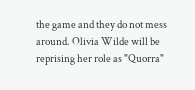the game and they do not mess around. Olivia Wilde will be reprising her role as "Quorra"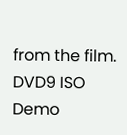from the film.
DVD9 ISO Demo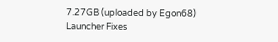7.27GB (uploaded by Egon68)
Launcher Fixes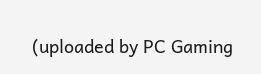(uploaded by PC Gaming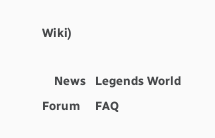Wiki)

    News   Legends World Forum     FAQ